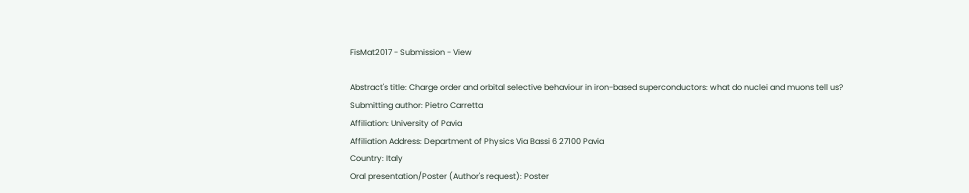FisMat2017 - Submission - View

Abstract's title: Charge order and orbital selective behaviour in iron-based superconductors: what do nuclei and muons tell us?
Submitting author: Pietro Carretta
Affiliation: University of Pavia
Affiliation Address: Department of Physics Via Bassi 6 27100 Pavia
Country: Italy
Oral presentation/Poster (Author's request): Poster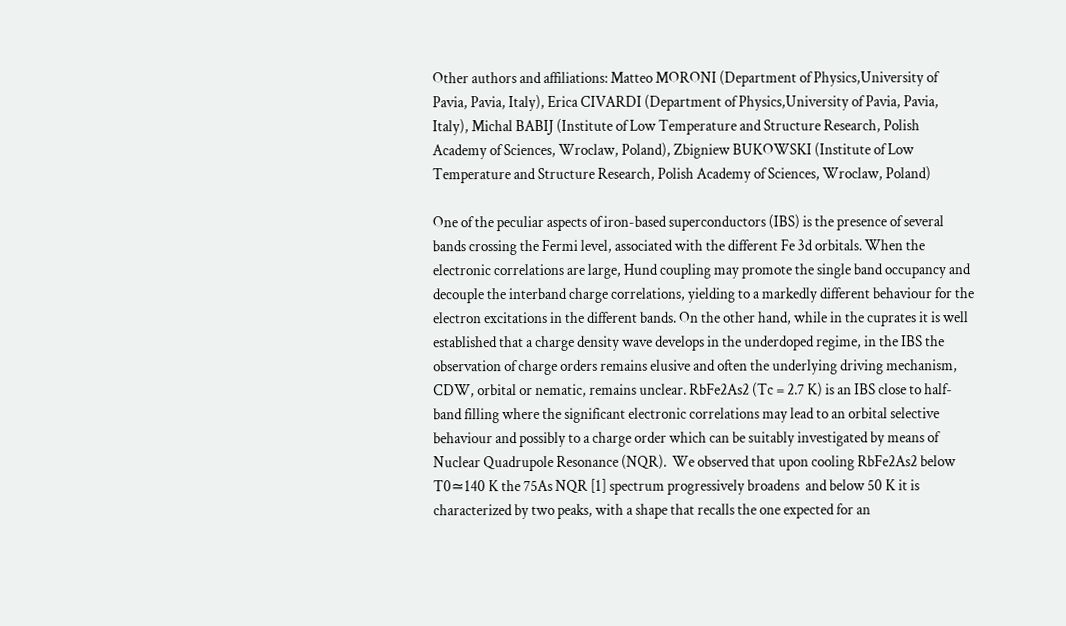Other authors and affiliations: Matteo MORONI (Department of Physics,University of Pavia, Pavia, Italy), Erica CIVARDI (Department of Physics,University of Pavia, Pavia, Italy), Michal BABIJ (Institute of Low Temperature and Structure Research, Polish Academy of Sciences, Wroclaw, Poland), Zbigniew BUKOWSKI (Institute of Low Temperature and Structure Research, Polish Academy of Sciences, Wroclaw, Poland)

One of the peculiar aspects of iron-based superconductors (IBS) is the presence of several bands crossing the Fermi level, associated with the different Fe 3d orbitals. When the electronic correlations are large, Hund coupling may promote the single band occupancy and decouple the interband charge correlations, yielding to a markedly different behaviour for the electron excitations in the different bands. On the other hand, while in the cuprates it is well established that a charge density wave develops in the underdoped regime, in the IBS the observation of charge orders remains elusive and often the underlying driving mechanism, CDW, orbital or nematic, remains unclear. RbFe2As2 (Tc = 2.7 K) is an IBS close to half-band filling where the significant electronic correlations may lead to an orbital selective behaviour and possibly to a charge order which can be suitably investigated by means of Nuclear Quadrupole Resonance (NQR).  We observed that upon cooling RbFe2As2 below T0≃140 K the 75As NQR [1] spectrum progressively broadens  and below 50 K it is characterized by two peaks, with a shape that recalls the one expected for an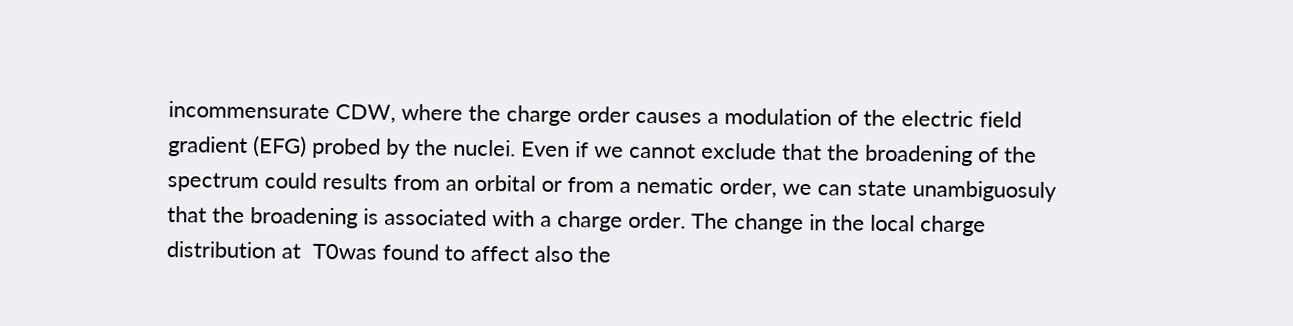incommensurate CDW, where the charge order causes a modulation of the electric field gradient (EFG) probed by the nuclei. Even if we cannot exclude that the broadening of the spectrum could results from an orbital or from a nematic order, we can state unambiguosuly that the broadening is associated with a charge order. The change in the local charge distribution at  T0was found to affect also the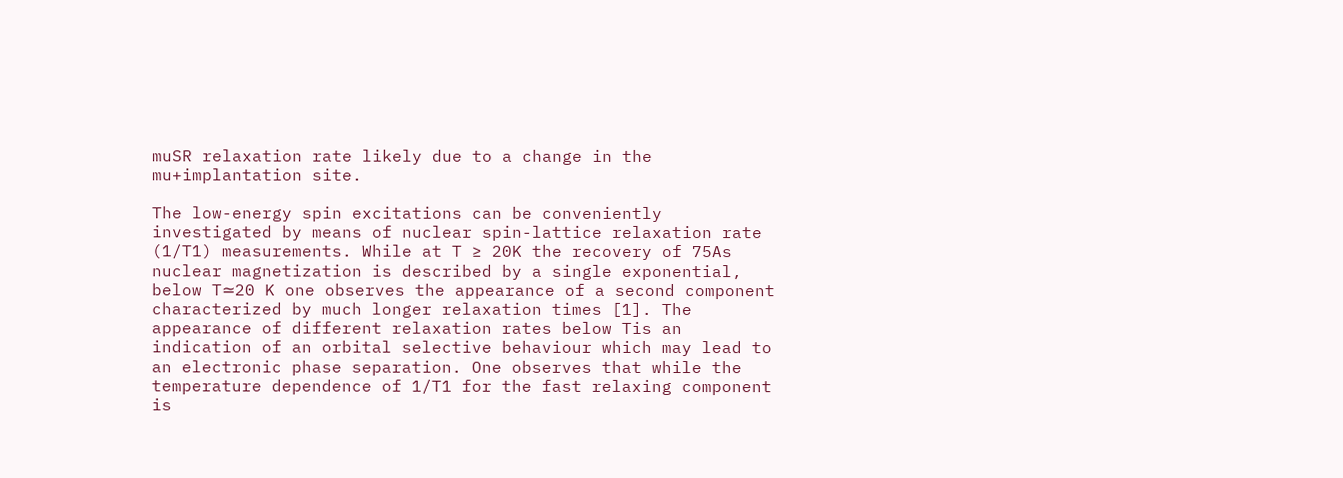muSR relaxation rate likely due to a change in the mu+implantation site.

The low-energy spin excitations can be conveniently investigated by means of nuclear spin-lattice relaxation rate (1/T1) measurements. While at T ≥ 20K the recovery of 75As nuclear magnetization is described by a single exponential, below T≃20 K one observes the appearance of a second component characterized by much longer relaxation times [1]. The appearance of different relaxation rates below Tis an indication of an orbital selective behaviour which may lead to an electronic phase separation. One observes that while the temperature dependence of 1/T1 for the fast relaxing component is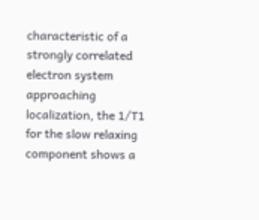characteristic of a strongly correlated electron system approaching localization, the 1/T1 for the slow relaxing component shows a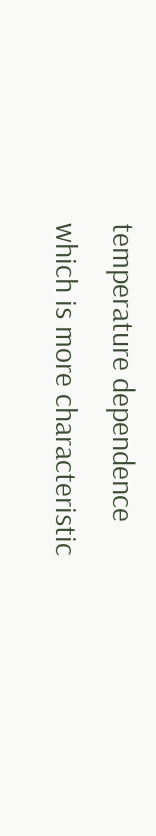temperature dependence which is more characteristic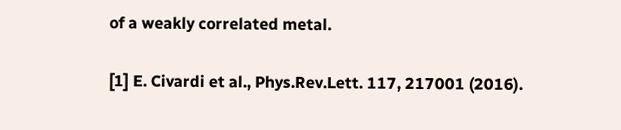of a weakly correlated metal.

[1] E. Civardi et al., Phys.Rev.Lett. 117, 217001 (2016).